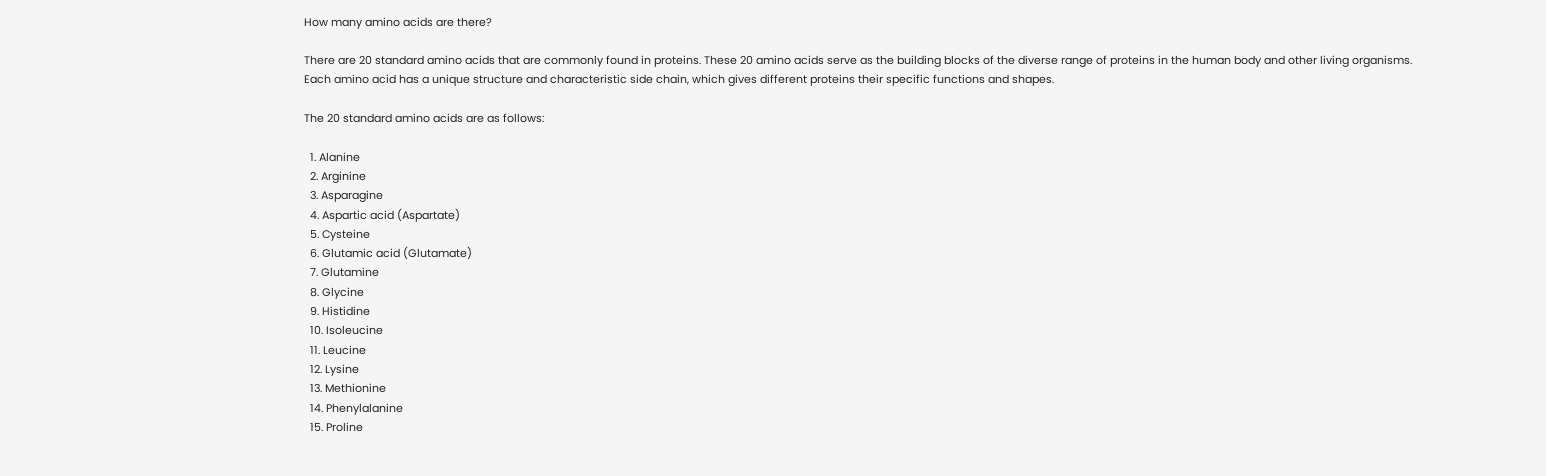How many amino acids are there?

There are 20 standard amino acids that are commonly found in proteins. These 20 amino acids serve as the building blocks of the diverse range of proteins in the human body and other living organisms. Each amino acid has a unique structure and characteristic side chain, which gives different proteins their specific functions and shapes.

The 20 standard amino acids are as follows:

  1. Alanine
  2. Arginine
  3. Asparagine
  4. Aspartic acid (Aspartate)
  5. Cysteine
  6. Glutamic acid (Glutamate)
  7. Glutamine
  8. Glycine
  9. Histidine
  10. Isoleucine
  11. Leucine
  12. Lysine
  13. Methionine
  14. Phenylalanine
  15. Proline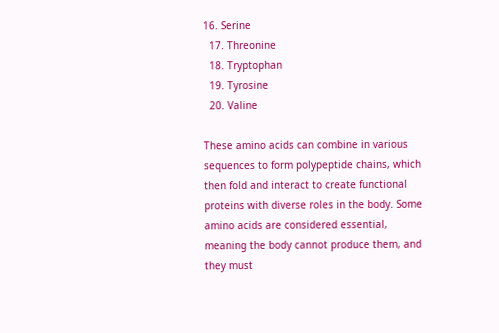16. Serine
  17. Threonine
  18. Tryptophan
  19. Tyrosine
  20. Valine

These amino acids can combine in various sequences to form polypeptide chains, which then fold and interact to create functional proteins with diverse roles in the body. Some amino acids are considered essential, meaning the body cannot produce them, and they must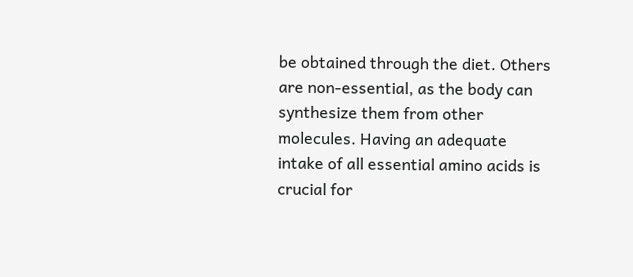be obtained through the diet. Others are non-essential, as the body can synthesize them from other molecules. Having an adequate intake of all essential amino acids is crucial for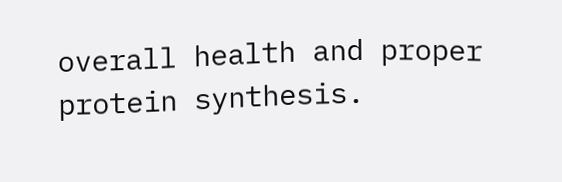overall health and proper protein synthesis.